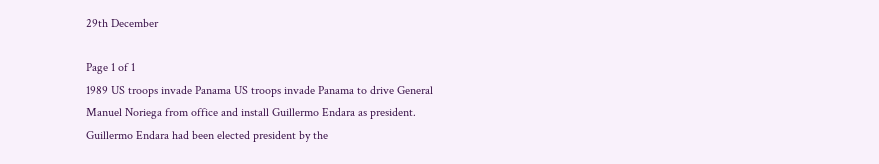29th December

Page 1 of 1
1989 US troops invade Panama US troops invade Panama to drive General Manuel Noriega from office and install Guillermo Endara as president. Guillermo Endara had been elected president by the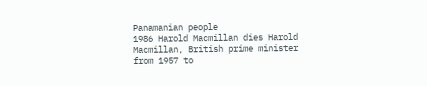Panamanian people
1986 Harold Macmillan dies Harold Macmillan, British prime minister from 1957 to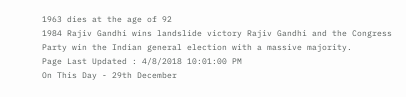1963 dies at the age of 92
1984 Rajiv Gandhi wins landslide victory Rajiv Gandhi and the Congress Party win the Indian general election with a massive majority.
Page Last Updated : 4/8/2018 10:01:00 PM
On This Day - 29th December